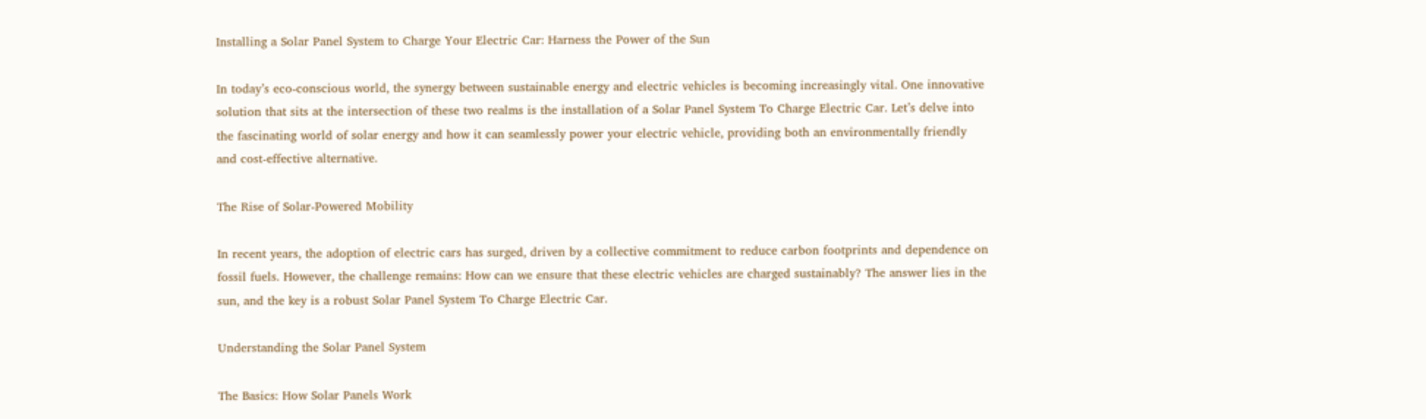Installing a Solar Panel System to Charge Your Electric Car: Harness the Power of the Sun

In today’s eco-conscious world, the synergy between sustainable energy and electric vehicles is becoming increasingly vital. One innovative solution that sits at the intersection of these two realms is the installation of a Solar Panel System To Charge Electric Car. Let’s delve into the fascinating world of solar energy and how it can seamlessly power your electric vehicle, providing both an environmentally friendly and cost-effective alternative.

The Rise of Solar-Powered Mobility

In recent years, the adoption of electric cars has surged, driven by a collective commitment to reduce carbon footprints and dependence on fossil fuels. However, the challenge remains: How can we ensure that these electric vehicles are charged sustainably? The answer lies in the sun, and the key is a robust Solar Panel System To Charge Electric Car.

Understanding the Solar Panel System

The Basics: How Solar Panels Work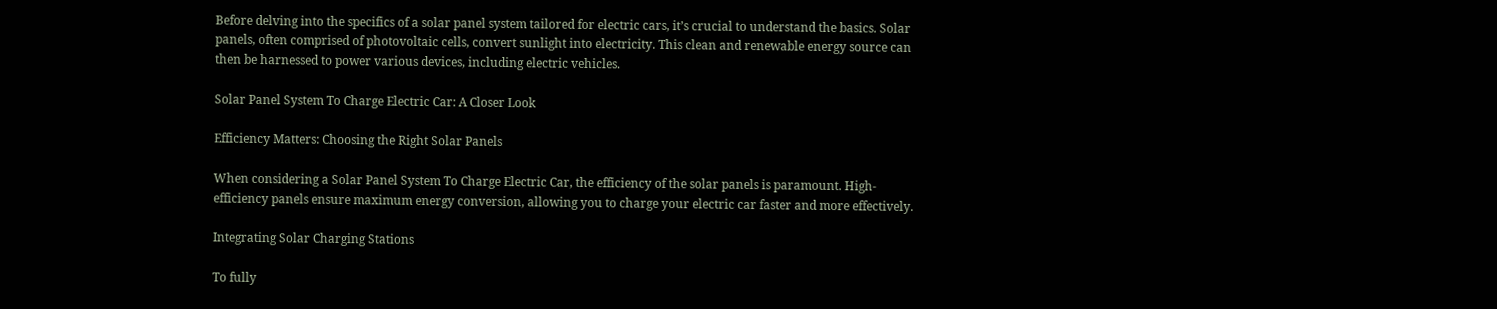Before delving into the specifics of a solar panel system tailored for electric cars, it’s crucial to understand the basics. Solar panels, often comprised of photovoltaic cells, convert sunlight into electricity. This clean and renewable energy source can then be harnessed to power various devices, including electric vehicles.

Solar Panel System To Charge Electric Car: A Closer Look

Efficiency Matters: Choosing the Right Solar Panels

When considering a Solar Panel System To Charge Electric Car, the efficiency of the solar panels is paramount. High-efficiency panels ensure maximum energy conversion, allowing you to charge your electric car faster and more effectively.

Integrating Solar Charging Stations

To fully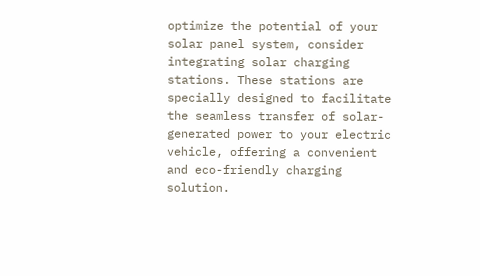optimize the potential of your solar panel system, consider integrating solar charging stations. These stations are specially designed to facilitate the seamless transfer of solar-generated power to your electric vehicle, offering a convenient and eco-friendly charging solution.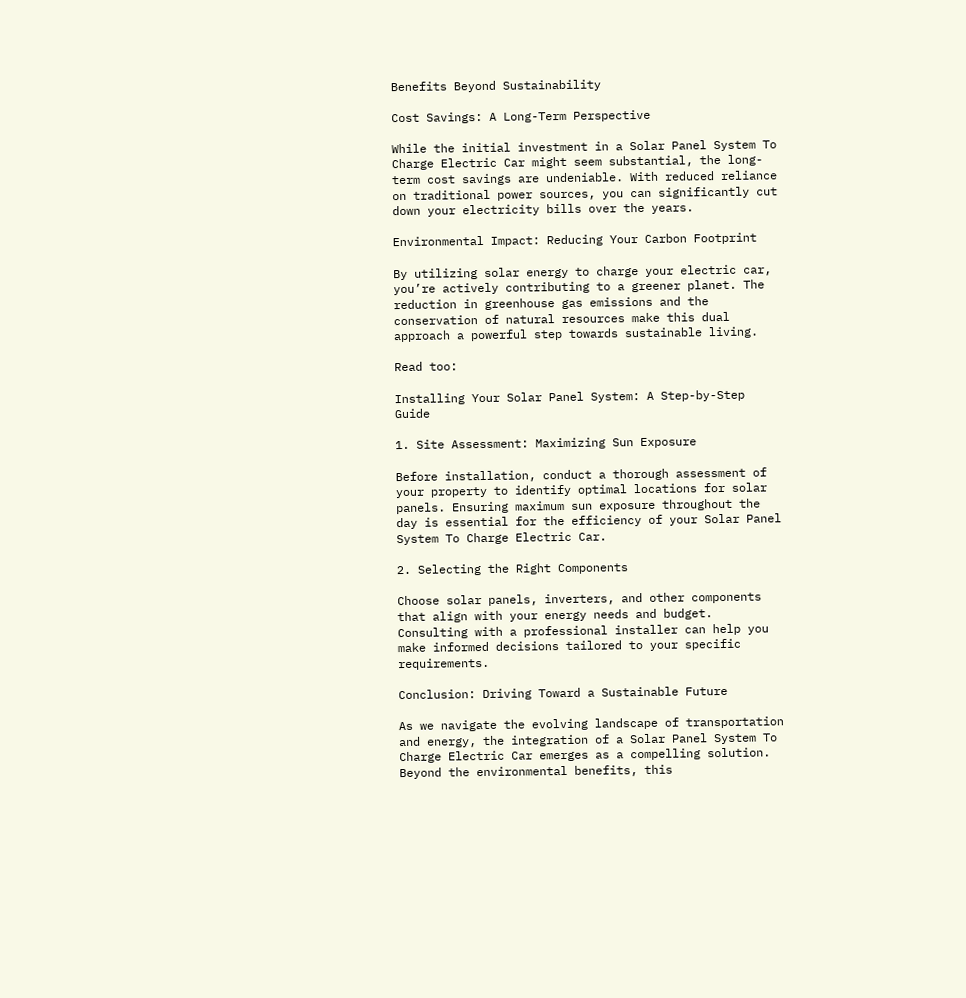Benefits Beyond Sustainability

Cost Savings: A Long-Term Perspective

While the initial investment in a Solar Panel System To Charge Electric Car might seem substantial, the long-term cost savings are undeniable. With reduced reliance on traditional power sources, you can significantly cut down your electricity bills over the years.

Environmental Impact: Reducing Your Carbon Footprint

By utilizing solar energy to charge your electric car, you’re actively contributing to a greener planet. The reduction in greenhouse gas emissions and the conservation of natural resources make this dual approach a powerful step towards sustainable living.

Read too:

Installing Your Solar Panel System: A Step-by-Step Guide

1. Site Assessment: Maximizing Sun Exposure

Before installation, conduct a thorough assessment of your property to identify optimal locations for solar panels. Ensuring maximum sun exposure throughout the day is essential for the efficiency of your Solar Panel System To Charge Electric Car.

2. Selecting the Right Components

Choose solar panels, inverters, and other components that align with your energy needs and budget. Consulting with a professional installer can help you make informed decisions tailored to your specific requirements.

Conclusion: Driving Toward a Sustainable Future

As we navigate the evolving landscape of transportation and energy, the integration of a Solar Panel System To Charge Electric Car emerges as a compelling solution. Beyond the environmental benefits, this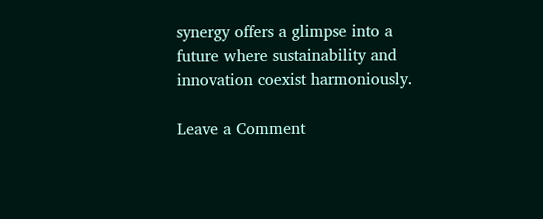synergy offers a glimpse into a future where sustainability and innovation coexist harmoniously.

Leave a Comment